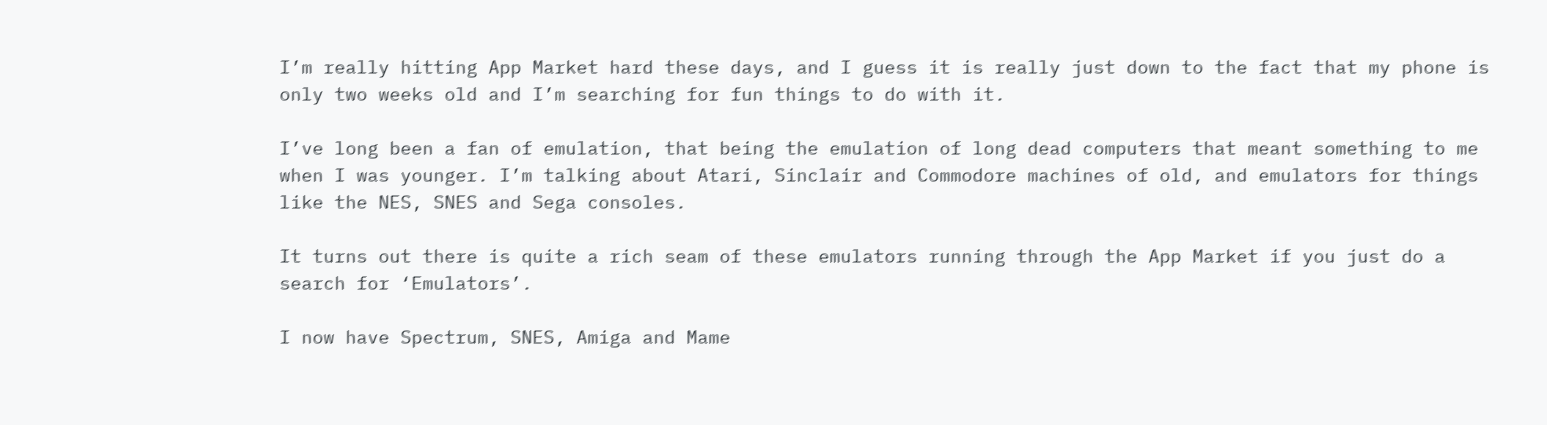I’m really hitting App Market hard these days, and I guess it is really just down to the fact that my phone is only two weeks old and I’m searching for fun things to do with it.

I’ve long been a fan of emulation, that being the emulation of long dead computers that meant something to me when I was younger. I’m talking about Atari, Sinclair and Commodore machines of old, and emulators for things like the NES, SNES and Sega consoles.

It turns out there is quite a rich seam of these emulators running through the App Market if you just do a search for ‘Emulators’.

I now have Spectrum, SNES, Amiga and Mame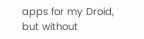apps for my Droid, but without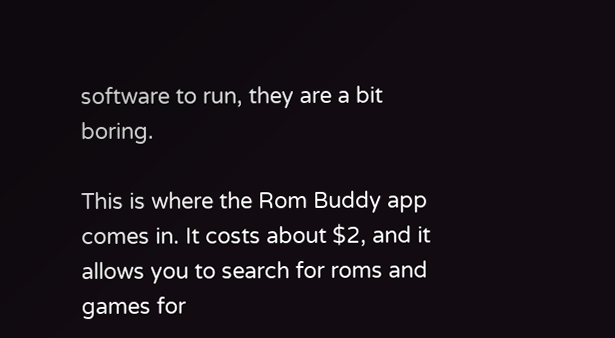software to run, they are a bit boring.

This is where the Rom Buddy app comes in. It costs about $2, and it allows you to search for roms and games for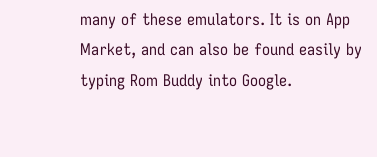many of these emulators. It is on App Market, and can also be found easily by typing Rom Buddy into Google.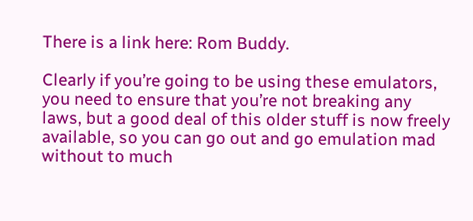There is a link here: Rom Buddy.

Clearly if you’re going to be using these emulators, you need to ensure that you’re not breaking any laws, but a good deal of this older stuff is now freely available, so you can go out and go emulation mad without to much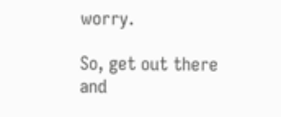worry.

So, get out there and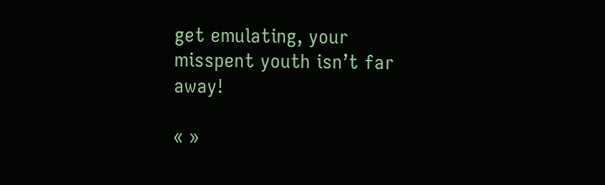get emulating, your misspent youth isn’t far away!

« »